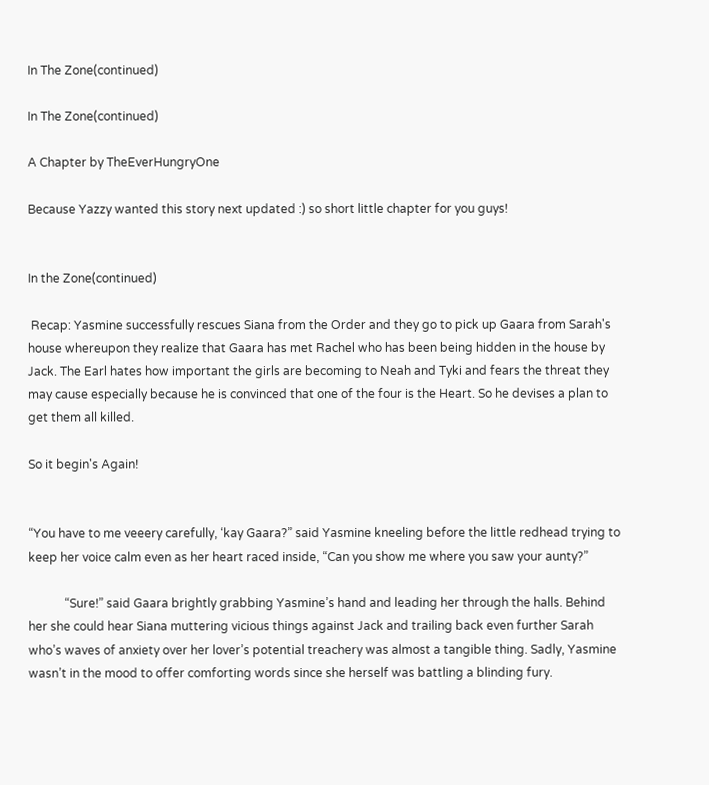In The Zone(continued)

In The Zone(continued)

A Chapter by TheEverHungryOne

Because Yazzy wanted this story next updated :) so short little chapter for you guys!


In the Zone(continued)

 Recap: Yasmine successfully rescues Siana from the Order and they go to pick up Gaara from Sarah's house whereupon they realize that Gaara has met Rachel who has been being hidden in the house by Jack. The Earl hates how important the girls are becoming to Neah and Tyki and fears the threat they may cause especially because he is convinced that one of the four is the Heart. So he devises a plan to get them all killed.

So it begin's Again!


“You have to me veeery carefully, ‘kay Gaara?” said Yasmine kneeling before the little redhead trying to keep her voice calm even as her heart raced inside, “Can you show me where you saw your aunty?”

            “Sure!” said Gaara brightly grabbing Yasmine’s hand and leading her through the halls. Behind her she could hear Siana muttering vicious things against Jack and trailing back even further Sarah who’s waves of anxiety over her lover’s potential treachery was almost a tangible thing. Sadly, Yasmine wasn’t in the mood to offer comforting words since she herself was battling a blinding fury.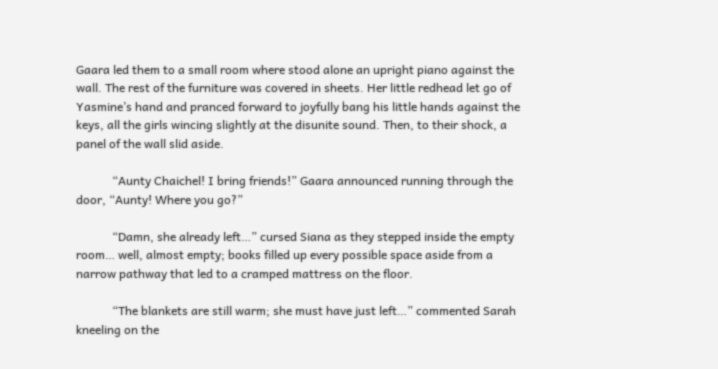Gaara led them to a small room where stood alone an upright piano against the wall. The rest of the furniture was covered in sheets. Her little redhead let go of Yasmine’s hand and pranced forward to joyfully bang his little hands against the keys, all the girls wincing slightly at the disunite sound. Then, to their shock, a panel of the wall slid aside.

            “Aunty Chaichel! I bring friends!” Gaara announced running through the door, “Aunty! Where you go?”

            “Damn, she already left…” cursed Siana as they stepped inside the empty room… well, almost empty; books filled up every possible space aside from a narrow pathway that led to a cramped mattress on the floor.

            “The blankets are still warm; she must have just left…” commented Sarah kneeling on the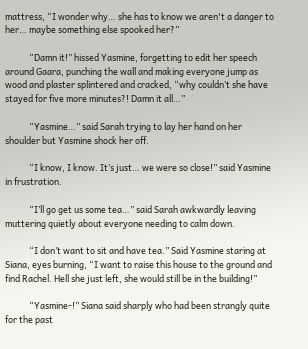mattress, “I wonder why… she has to know we aren't a danger to her… maybe something else spooked her?”

            “Damn it!” hissed Yasmine, forgetting to edit her speech around Gaara, punching the wall and making everyone jump as wood and plaster splintered and cracked, “why couldn’t she have stayed for five more minutes?! Damn it all…”

            “Yasmine…” said Sarah trying to lay her hand on her shoulder but Yasmine shock her off.

            “I know, I know. It’s just… we were so close!” said Yasmine in frustration.

            “I’ll go get us some tea…” said Sarah awkwardly leaving muttering quietly about everyone needing to calm down.

            “I don’t want to sit and have tea.” Said Yasmine staring at Siana, eyes burning, “I want to raise this house to the ground and find Rachel. Hell she just left, she would still be in the building!”

            “Yasmine-!” Siana said sharply who had been strangly quite for the past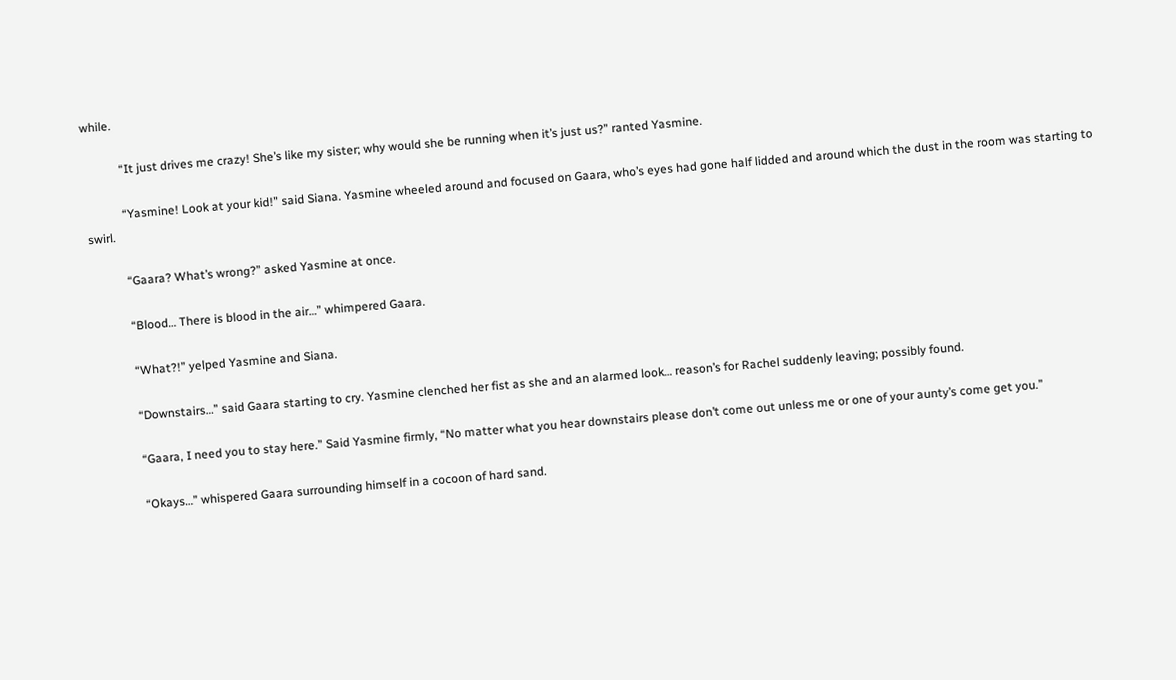while.

            “It just drives me crazy! She’s like my sister; why would she be running when it’s just us?” ranted Yasmine.

            “Yasmine! Look at your kid!” said Siana. Yasmine wheeled around and focused on Gaara, who’s eyes had gone half lidded and around which the dust in the room was starting to swirl.

            “Gaara? What’s wrong?” asked Yasmine at once.

            “Blood… There is blood in the air…” whimpered Gaara.

            “What?!” yelped Yasmine and Siana.

            “Downstairs…” said Gaara starting to cry. Yasmine clenched her fist as she and an alarmed look… reason’s for Rachel suddenly leaving; possibly found.

            “Gaara, I need you to stay here.” Said Yasmine firmly, “No matter what you hear downstairs please don’t come out unless me or one of your aunty’s come get you.”

            “Okays…” whispered Gaara surrounding himself in a cocoon of hard sand.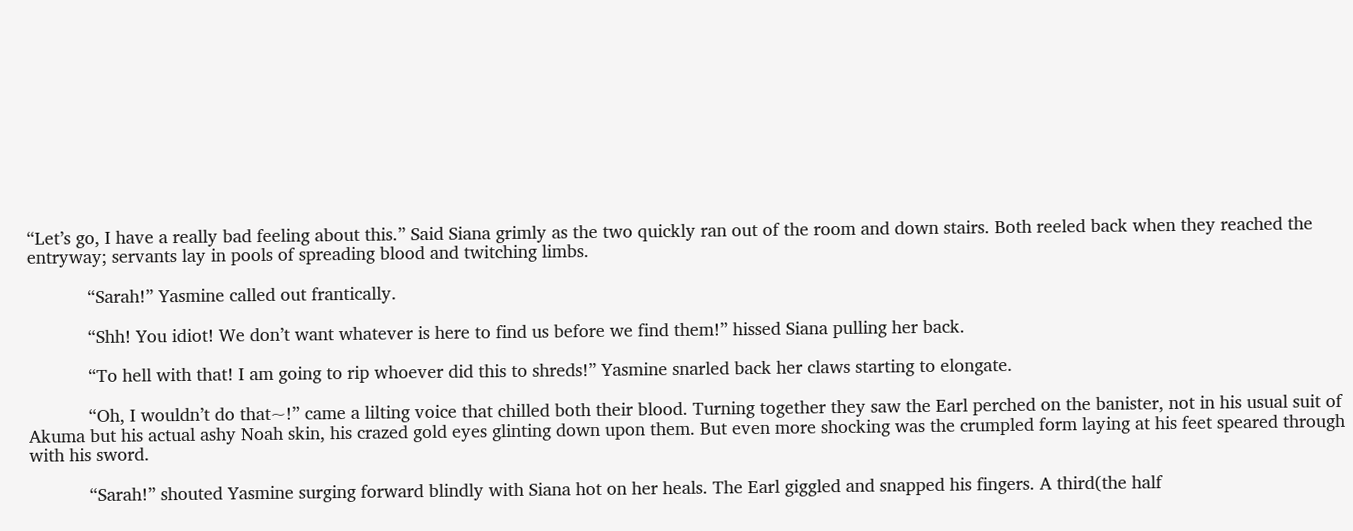“Let’s go, I have a really bad feeling about this.” Said Siana grimly as the two quickly ran out of the room and down stairs. Both reeled back when they reached the entryway; servants lay in pools of spreading blood and twitching limbs.

            “Sarah!” Yasmine called out frantically.

            “Shh! You idiot! We don’t want whatever is here to find us before we find them!” hissed Siana pulling her back.

            “To hell with that! I am going to rip whoever did this to shreds!” Yasmine snarled back her claws starting to elongate.

            “Oh, I wouldn’t do that~!” came a lilting voice that chilled both their blood. Turning together they saw the Earl perched on the banister, not in his usual suit of Akuma but his actual ashy Noah skin, his crazed gold eyes glinting down upon them. But even more shocking was the crumpled form laying at his feet speared through with his sword.

            “Sarah!” shouted Yasmine surging forward blindly with Siana hot on her heals. The Earl giggled and snapped his fingers. A third(the half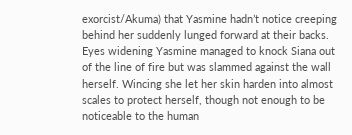exorcist/Akuma) that Yasmine hadn’t notice creeping behind her suddenly lunged forward at their backs. Eyes widening Yasmine managed to knock Siana out of the line of fire but was slammed against the wall herself. Wincing she let her skin harden into almost scales to protect herself, though not enough to be noticeable to the human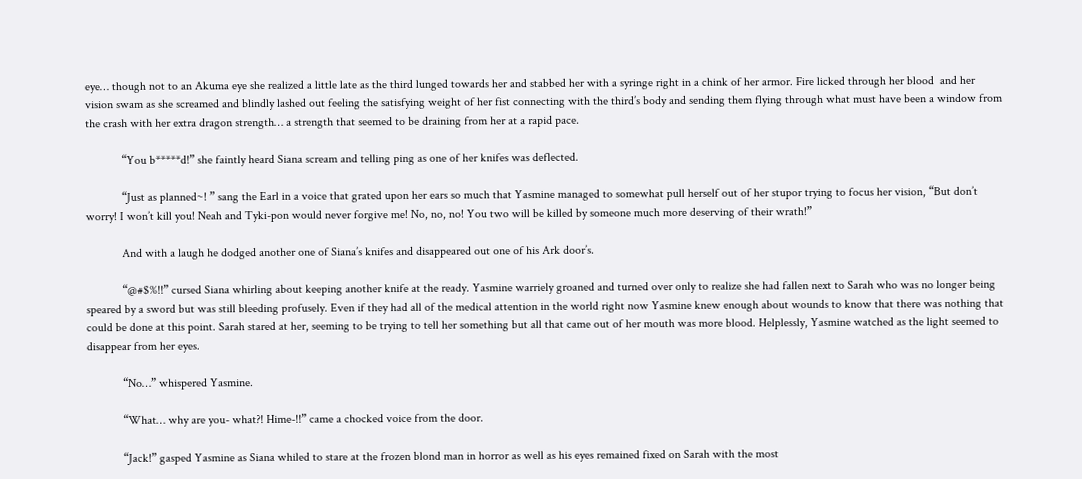eye… though not to an Akuma eye she realized a little late as the third lunged towards her and stabbed her with a syringe right in a chink of her armor. Fire licked through her blood  and her vision swam as she screamed and blindly lashed out feeling the satisfying weight of her fist connecting with the third’s body and sending them flying through what must have been a window from the crash with her extra dragon strength… a strength that seemed to be draining from her at a rapid pace.

            “You b*****d!” she faintly heard Siana scream and telling ping as one of her knifes was deflected.

            “Just as planned~! ” sang the Earl in a voice that grated upon her ears so much that Yasmine managed to somewhat pull herself out of her stupor trying to focus her vision, “But don’t worry! I won’t kill you! Neah and Tyki-pon would never forgive me! No, no, no! You two will be killed by someone much more deserving of their wrath!”

            And with a laugh he dodged another one of Siana’s knifes and disappeared out one of his Ark door’s.

            “@#$%!!” cursed Siana whirling about keeping another knife at the ready. Yasmine warriely groaned and turned over only to realize she had fallen next to Sarah who was no longer being speared by a sword but was still bleeding profusely. Even if they had all of the medical attention in the world right now Yasmine knew enough about wounds to know that there was nothing that could be done at this point. Sarah stared at her, seeming to be trying to tell her something but all that came out of her mouth was more blood. Helplessly, Yasmine watched as the light seemed to disappear from her eyes.

            “No…” whispered Yasmine.

            “What… why are you- what?! Hime-!!” came a chocked voice from the door.

            “Jack!” gasped Yasmine as Siana whiled to stare at the frozen blond man in horror as well as his eyes remained fixed on Sarah with the most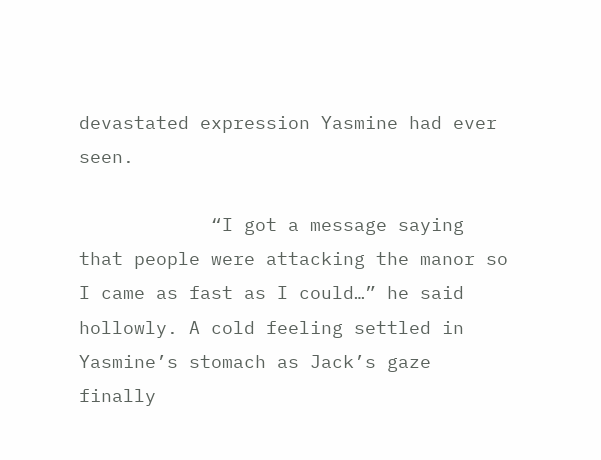devastated expression Yasmine had ever seen.

            “I got a message saying that people were attacking the manor so I came as fast as I could…” he said hollowly. A cold feeling settled in Yasmine’s stomach as Jack’s gaze finally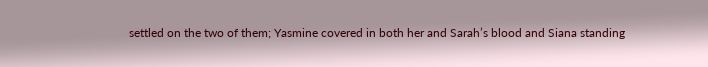settled on the two of them; Yasmine covered in both her and Sarah’s blood and Siana standing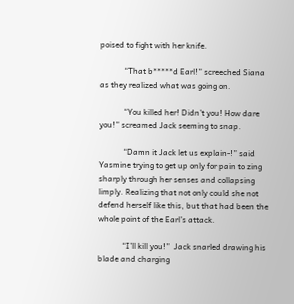poised to fight with her knife.

            “That b*****d Earl!” screeched Siana as they realized what was going on.

            “You killed her! Didn’t you! How dare you!” screamed Jack seeming to snap.

            “Damn it Jack let us explain-!” said Yasmine trying to get up only for pain to zing sharply through her senses and collapsing limply. Realizing that not only could she not defend herself like this, but that had been the whole point of the Earl’s attack.

            “I’ll kill you!”  Jack snarled drawing his blade and charging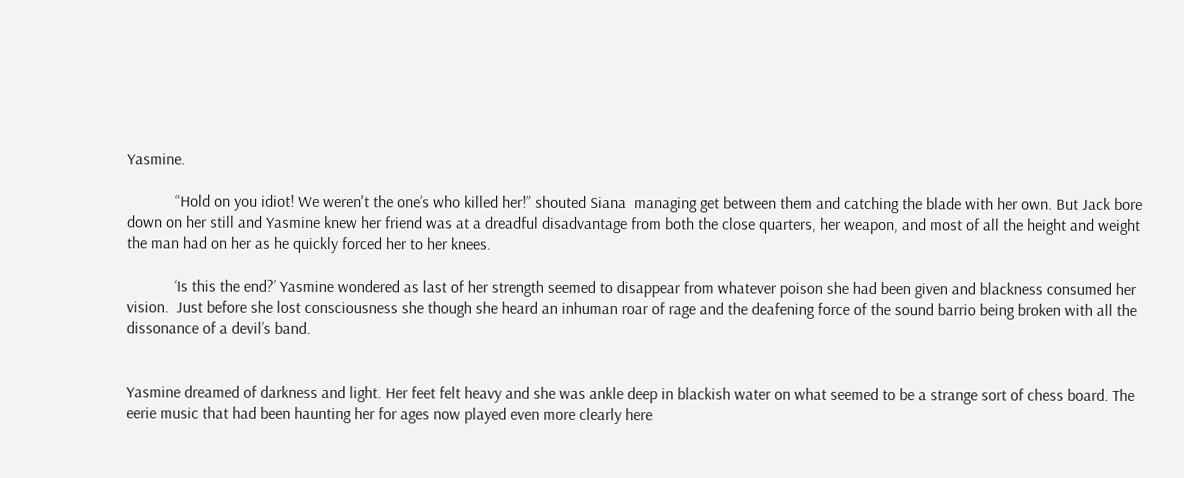Yasmine.

            “Hold on you idiot! We weren't the one’s who killed her!” shouted Siana  managing get between them and catching the blade with her own. But Jack bore down on her still and Yasmine knew her friend was at a dreadful disadvantage from both the close quarters, her weapon, and most of all the height and weight the man had on her as he quickly forced her to her knees.

            ‘Is this the end?’ Yasmine wondered as last of her strength seemed to disappear from whatever poison she had been given and blackness consumed her vision.  Just before she lost consciousness she though she heard an inhuman roar of rage and the deafening force of the sound barrio being broken with all the dissonance of a devil’s band.


Yasmine dreamed of darkness and light. Her feet felt heavy and she was ankle deep in blackish water on what seemed to be a strange sort of chess board. The eerie music that had been haunting her for ages now played even more clearly here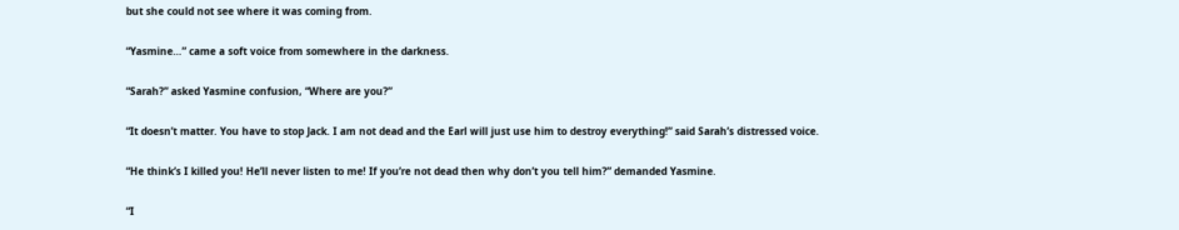but she could not see where it was coming from.

“Yasmine…” came a soft voice from somewhere in the darkness.

“Sarah?” asked Yasmine confusion, “Where are you?”

“It doesn’t matter. You have to stop Jack. I am not dead and the Earl will just use him to destroy everything!” said Sarah’s distressed voice.

“He think’s I killed you! He’ll never listen to me! If you’re not dead then why don’t you tell him?” demanded Yasmine.

“I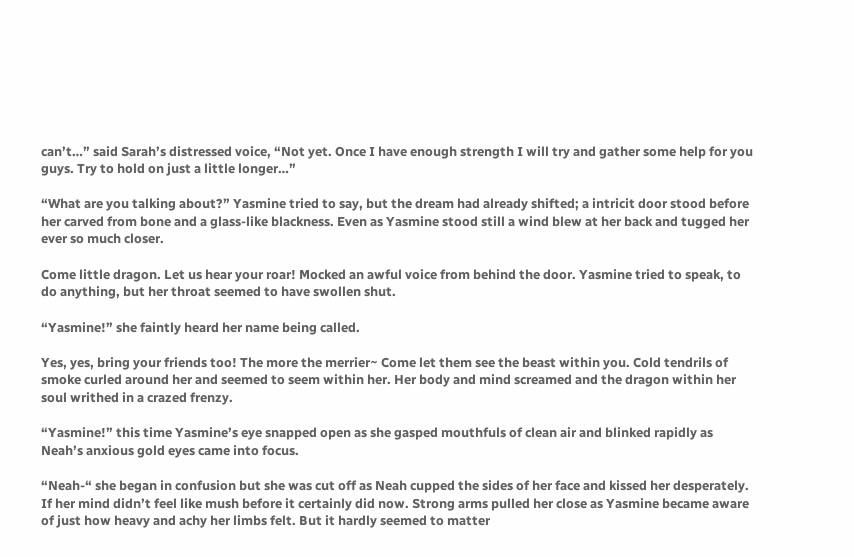can’t…” said Sarah’s distressed voice, “Not yet. Once I have enough strength I will try and gather some help for you guys. Try to hold on just a little longer…”

“What are you talking about?” Yasmine tried to say, but the dream had already shifted; a intricit door stood before her carved from bone and a glass-like blackness. Even as Yasmine stood still a wind blew at her back and tugged her ever so much closer.

Come little dragon. Let us hear your roar! Mocked an awful voice from behind the door. Yasmine tried to speak, to do anything, but her throat seemed to have swollen shut.

“Yasmine!” she faintly heard her name being called.

Yes, yes, bring your friends too! The more the merrier~ Come let them see the beast within you. Cold tendrils of smoke curled around her and seemed to seem within her. Her body and mind screamed and the dragon within her soul writhed in a crazed frenzy.

“Yasmine!” this time Yasmine’s eye snapped open as she gasped mouthfuls of clean air and blinked rapidly as Neah’s anxious gold eyes came into focus.

“Neah-“ she began in confusion but she was cut off as Neah cupped the sides of her face and kissed her desperately. If her mind didn’t feel like mush before it certainly did now. Strong arms pulled her close as Yasmine became aware of just how heavy and achy her limbs felt. But it hardly seemed to matter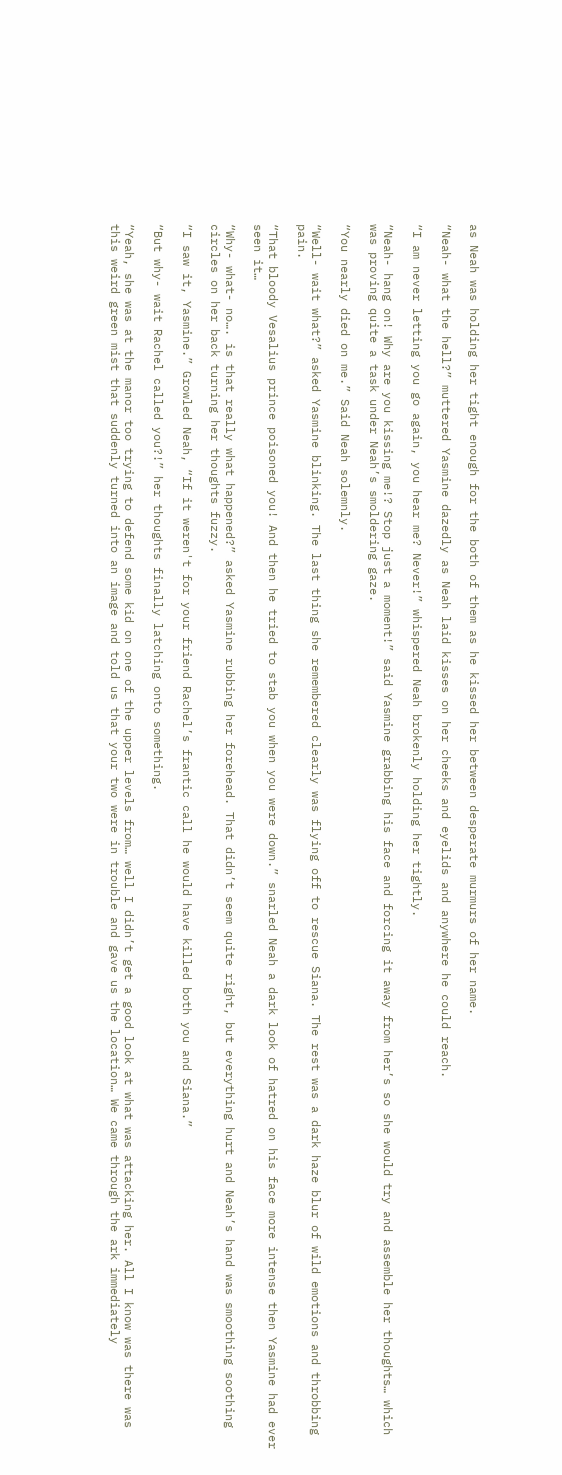as Neah was holding her tight enough for the both of them as he kissed her between desperate murmurs of her name.

“Neah- what the hell?” muttered Yasmine dazedly as Neah laid kisses on her cheeks and eyelids and anywhere he could reach.

“I am never letting you go again, you hear me? Never!” whispered Neah brokenly holding her tightly.

“Neah- hang on! Why are you kissing me!? Stop just a moment!” said Yasmine grabbing his face and forcing it away from her’s so she would try and assemble her thoughts… which was proving quite a task under Neah’s smoldering gaze.

“You nearly died on me.” Said Neah solemnly.

“Well- wait what?” asked Yasmine blinking. The last thing she remembered clearly was flying off to rescue Siana. The rest was a dark haze blur of wild emotions and throbbing pain.

“That bloody Vesalius prince poisoned you! And then he tried to stab you when you were down.” snarled Neah a dark look of hatred on his face more intense then Yasmine had ever seen it…

“Why- what- no…. is that really what happened?” asked Yasmine rubbing her forehead. That didn’t seem quite right, but everything hurt and Neah’s hand was smoothing soothing circles on her back turning her thoughts fuzzy.

“I saw it, Yasmine.” Growled Neah, “If it weren't for your friend Rachel’s frantic call he would have killed both you and Siana.”

“But why- wait Rachel called you?!” her thoughts finally latching onto something.

“Yeah, she was at the manor too trying to defend some kid on one of the upper levels from… well I didn’t get a good look at what was attacking her. All I know was there was this weird green mist that suddenly turned into an image and told us that your two were in trouble and gave us the location… We came through the ark immediately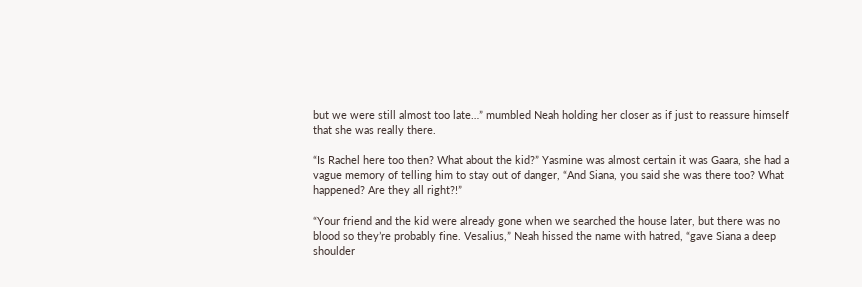but we were still almost too late…” mumbled Neah holding her closer as if just to reassure himself that she was really there.

“Is Rachel here too then? What about the kid?” Yasmine was almost certain it was Gaara, she had a vague memory of telling him to stay out of danger, “And Siana, you said she was there too? What happened? Are they all right?!”

“Your friend and the kid were already gone when we searched the house later, but there was no blood so they’re probably fine. Vesalius,” Neah hissed the name with hatred, “gave Siana a deep shoulder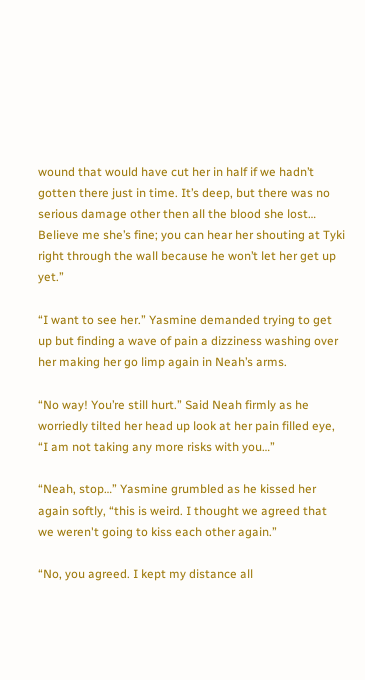wound that would have cut her in half if we hadn’t gotten there just in time. It’s deep, but there was no serious damage other then all the blood she lost… Believe me she’s fine; you can hear her shouting at Tyki right through the wall because he won’t let her get up yet.”

“I want to see her.” Yasmine demanded trying to get up but finding a wave of pain a dizziness washing over her making her go limp again in Neah’s arms.

“No way! You’re still hurt.” Said Neah firmly as he worriedly tilted her head up look at her pain filled eye, “I am not taking any more risks with you…”

“Neah, stop…” Yasmine grumbled as he kissed her again softly, “this is weird. I thought we agreed that we weren't going to kiss each other again.”

“No, you agreed. I kept my distance all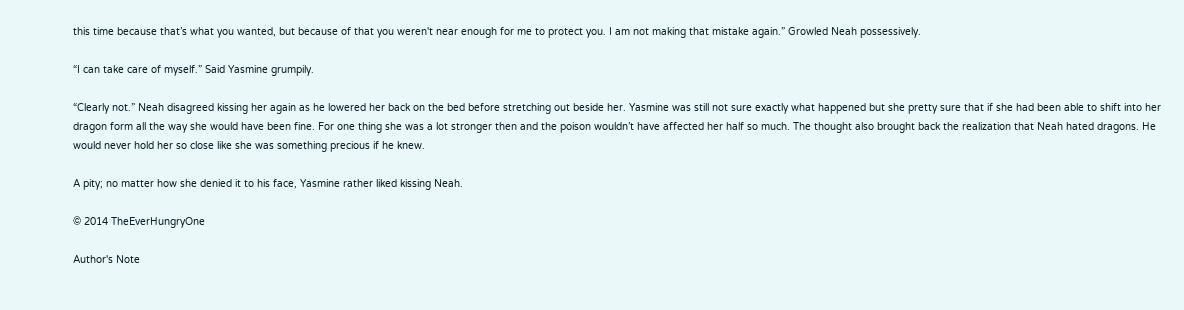this time because that’s what you wanted, but because of that you weren't near enough for me to protect you. I am not making that mistake again.” Growled Neah possessively.

“I can take care of myself.” Said Yasmine grumpily.

“Clearly not.” Neah disagreed kissing her again as he lowered her back on the bed before stretching out beside her. Yasmine was still not sure exactly what happened but she pretty sure that if she had been able to shift into her dragon form all the way she would have been fine. For one thing she was a lot stronger then and the poison wouldn’t have affected her half so much. The thought also brought back the realization that Neah hated dragons. He would never hold her so close like she was something precious if he knew.

A pity; no matter how she denied it to his face, Yasmine rather liked kissing Neah.

© 2014 TheEverHungryOne

Author's Note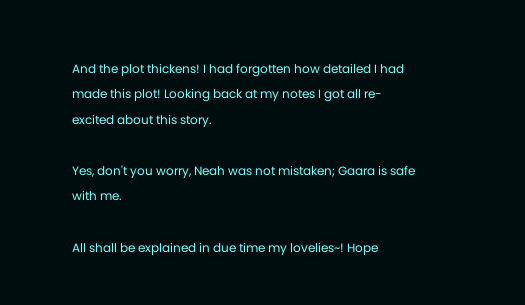And the plot thickens! I had forgotten how detailed I had made this plot! Looking back at my notes I got all re-excited about this story.

Yes, don't you worry, Neah was not mistaken; Gaara is safe with me.

All shall be explained in due time my lovelies~! Hope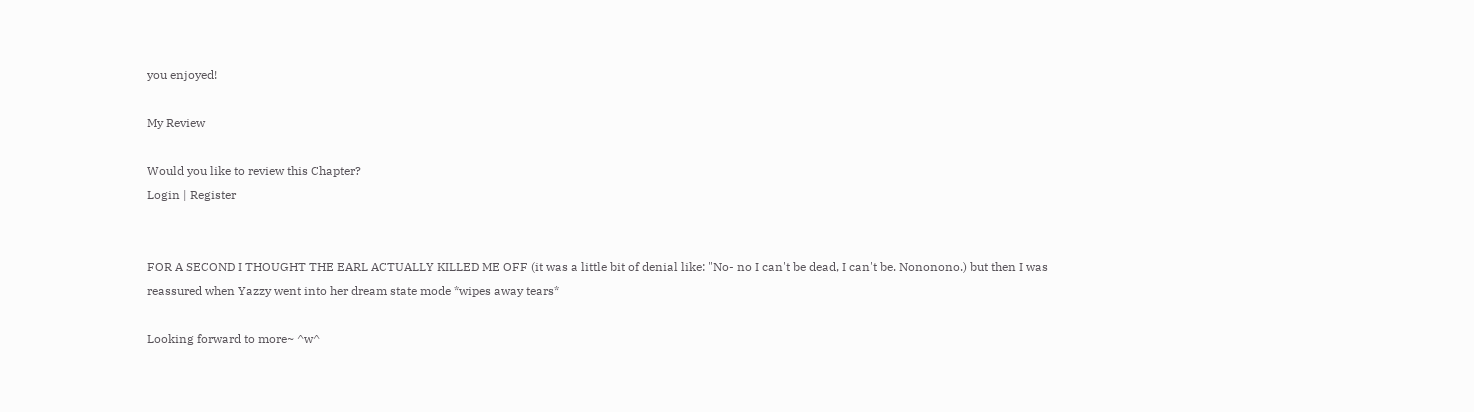you enjoyed!

My Review

Would you like to review this Chapter?
Login | Register


FOR A SECOND I THOUGHT THE EARL ACTUALLY KILLED ME OFF (it was a little bit of denial like: "No- no I can't be dead, I can't be. Nononono.) but then I was reassured when Yazzy went into her dream state mode *wipes away tears*

Looking forward to more~ ^w^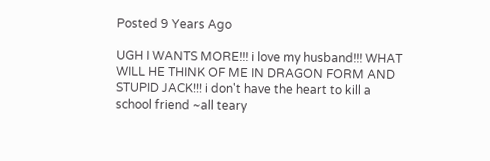Posted 9 Years Ago

UGH I WANTS MORE!!! i love my husband!!! WHAT WILL HE THINK OF ME IN DRAGON FORM AND STUPID JACK!!! i don't have the heart to kill a school friend ~all teary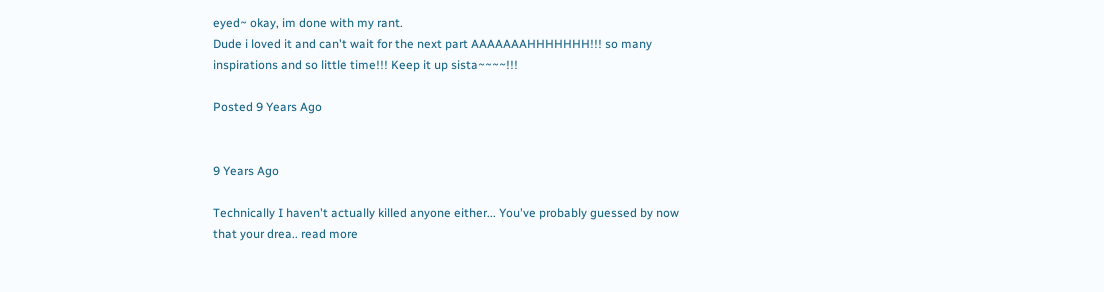eyed~ okay, im done with my rant.
Dude i loved it and can't wait for the next part AAAAAAAHHHHHHH!!! so many inspirations and so little time!!! Keep it up sista~~~~!!!

Posted 9 Years Ago


9 Years Ago

Technically I haven't actually killed anyone either... You've probably guessed by now that your drea.. read more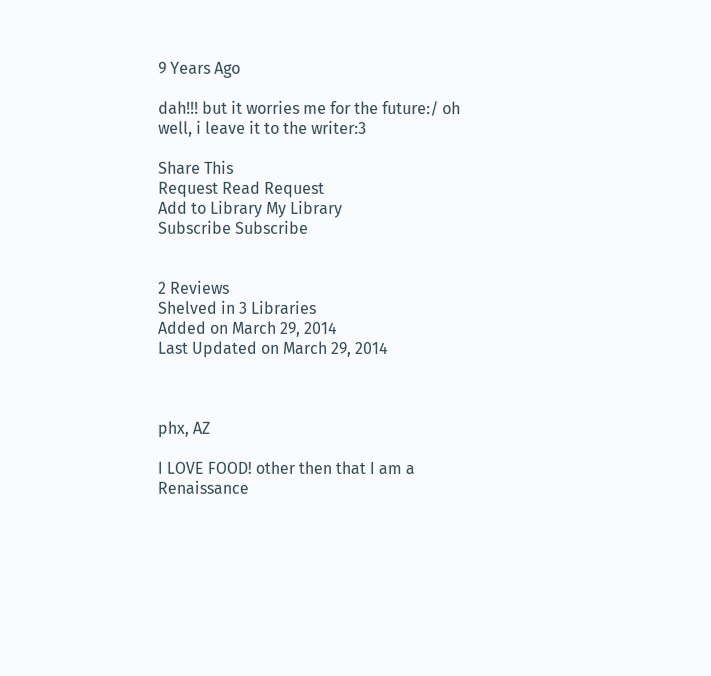9 Years Ago

dah!!! but it worries me for the future:/ oh well, i leave it to the writer:3

Share This
Request Read Request
Add to Library My Library
Subscribe Subscribe


2 Reviews
Shelved in 3 Libraries
Added on March 29, 2014
Last Updated on March 29, 2014



phx, AZ

I LOVE FOOD! other then that I am a Renaissance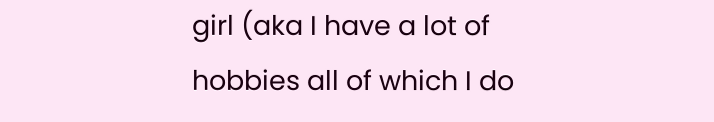girl (aka I have a lot of hobbies all of which I do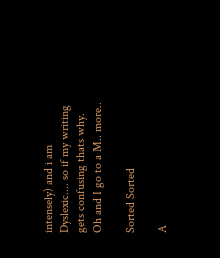intensely) and i am Dyslexic.... so if my writing gets confusing thats why. Oh and I go to a M.. more..

Sorted Sorted

A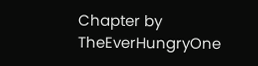Chapter by TheEverHungryOne